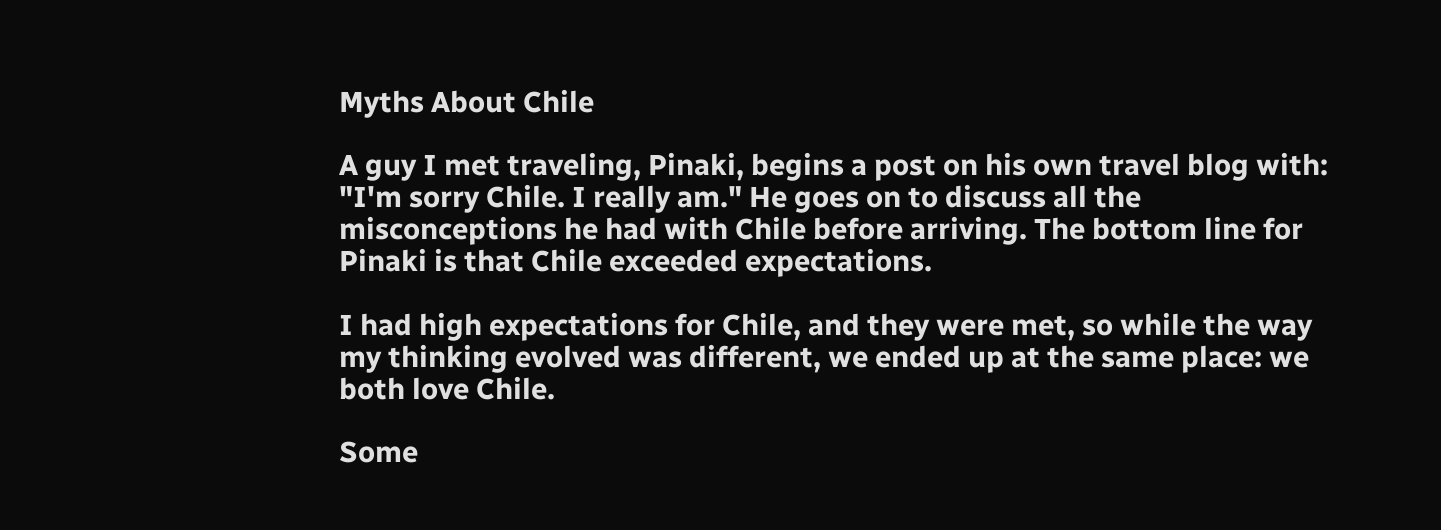Myths About Chile

A guy I met traveling, Pinaki, begins a post on his own travel blog with: "I'm sorry Chile. I really am." He goes on to discuss all the misconceptions he had with Chile before arriving. The bottom line for Pinaki is that Chile exceeded expectations.

I had high expectations for Chile, and they were met, so while the way my thinking evolved was different, we ended up at the same place: we both love Chile.

Some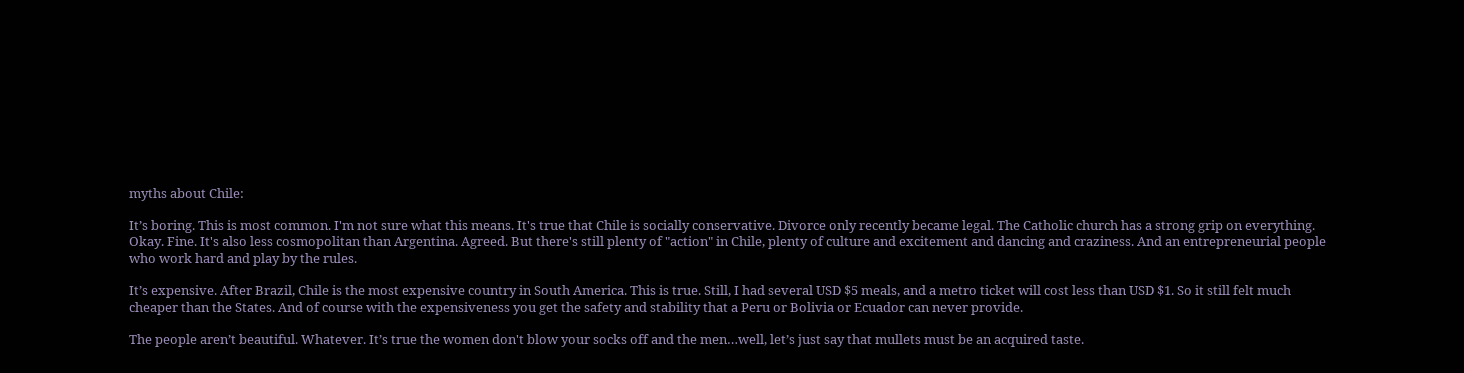myths about Chile:

It’s boring. This is most common. I'm not sure what this means. It's true that Chile is socially conservative. Divorce only recently became legal. The Catholic church has a strong grip on everything. Okay. Fine. It's also less cosmopolitan than Argentina. Agreed. But there's still plenty of "action" in Chile, plenty of culture and excitement and dancing and craziness. And an entrepreneurial people who work hard and play by the rules.

It’s expensive. After Brazil, Chile is the most expensive country in South America. This is true. Still, I had several USD $5 meals, and a metro ticket will cost less than USD $1. So it still felt much cheaper than the States. And of course with the expensiveness you get the safety and stability that a Peru or Bolivia or Ecuador can never provide.

The people aren’t beautiful. Whatever. It’s true the women don't blow your socks off and the men…well, let’s just say that mullets must be an acquired taste.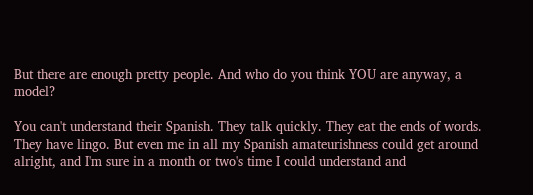But there are enough pretty people. And who do you think YOU are anyway, a model?

You can't understand their Spanish. They talk quickly. They eat the ends of words. They have lingo. But even me in all my Spanish amateurishness could get around alright, and I'm sure in a month or two's time I could understand and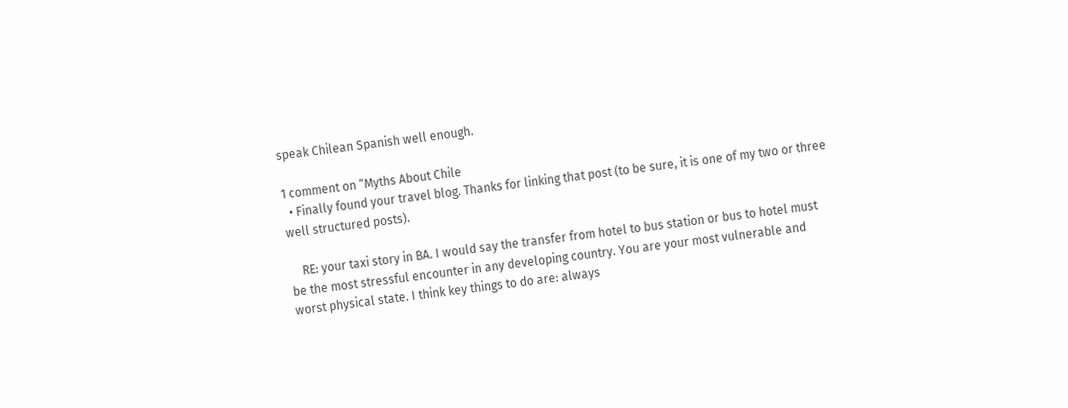speak Chilean Spanish well enough.

1 comment on “Myths About Chile
  • Finally found your travel blog. Thanks for linking that post (to be sure, it is one of my two or three well structured posts).

    RE: your taxi story in BA. I would say the transfer from hotel to bus station or bus to hotel must be the most stressful encounter in any developing country. You are your most vulnerable and worst physical state. I think key things to do are: always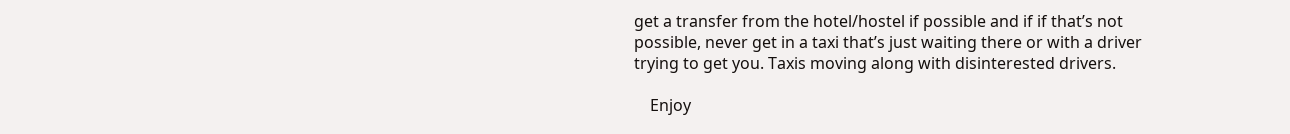get a transfer from the hotel/hostel if possible and if if that’s not possible, never get in a taxi that’s just waiting there or with a driver trying to get you. Taxis moving along with disinterested drivers.

    Enjoy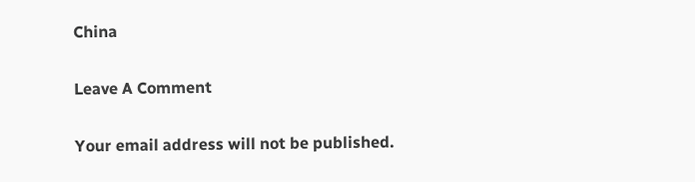China

Leave A Comment

Your email address will not be published.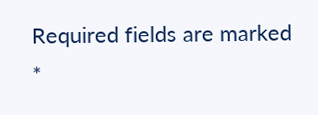Required fields are marked *